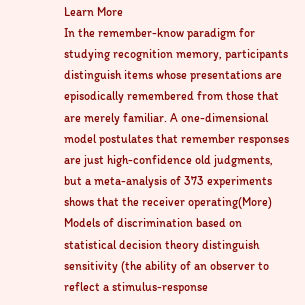Learn More
In the remember-know paradigm for studying recognition memory, participants distinguish items whose presentations are episodically remembered from those that are merely familiar. A one-dimensional model postulates that remember responses are just high-confidence old judgments, but a meta-analysis of 373 experiments shows that the receiver operating(More)
Models of discrimination based on statistical decision theory distinguish sensitivity (the ability of an observer to reflect a stimulus-response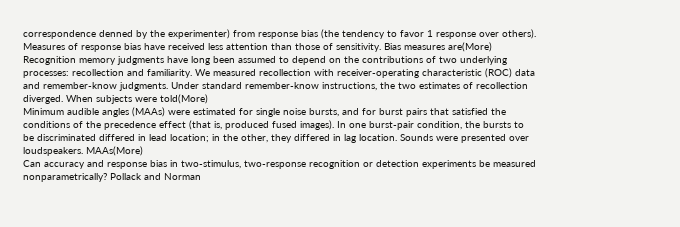correspondence denned by the experimenter) from response bias (the tendency to favor 1 response over others). Measures of response bias have received less attention than those of sensitivity. Bias measures are(More)
Recognition memory judgments have long been assumed to depend on the contributions of two underlying processes: recollection and familiarity. We measured recollection with receiver-operating characteristic (ROC) data and remember-know judgments. Under standard remember-know instructions, the two estimates of recollection diverged. When subjects were told(More)
Minimum audible angles (MAAs) were estimated for single noise bursts, and for burst pairs that satisfied the conditions of the precedence effect (that is, produced fused images). In one burst-pair condition, the bursts to be discriminated differed in lead location; in the other, they differed in lag location. Sounds were presented over loudspeakers. MAAs(More)
Can accuracy and response bias in two-stimulus, two-response recognition or detection experiments be measured nonparametrically? Pollack and Norman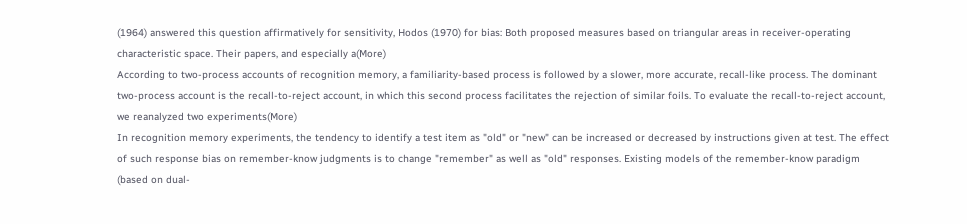(1964) answered this question affirmatively for sensitivity, Hodos (1970) for bias: Both proposed measures based on triangular areas in receiver-operating characteristic space. Their papers, and especially a(More)
According to two-process accounts of recognition memory, a familiarity-based process is followed by a slower, more accurate, recall-like process. The dominant two-process account is the recall-to-reject account, in which this second process facilitates the rejection of similar foils. To evaluate the recall-to-reject account, we reanalyzed two experiments(More)
In recognition memory experiments, the tendency to identify a test item as "old" or "new" can be increased or decreased by instructions given at test. The effect of such response bias on remember-know judgments is to change "remember" as well as "old" responses. Existing models of the remember-know paradigm (based on dual-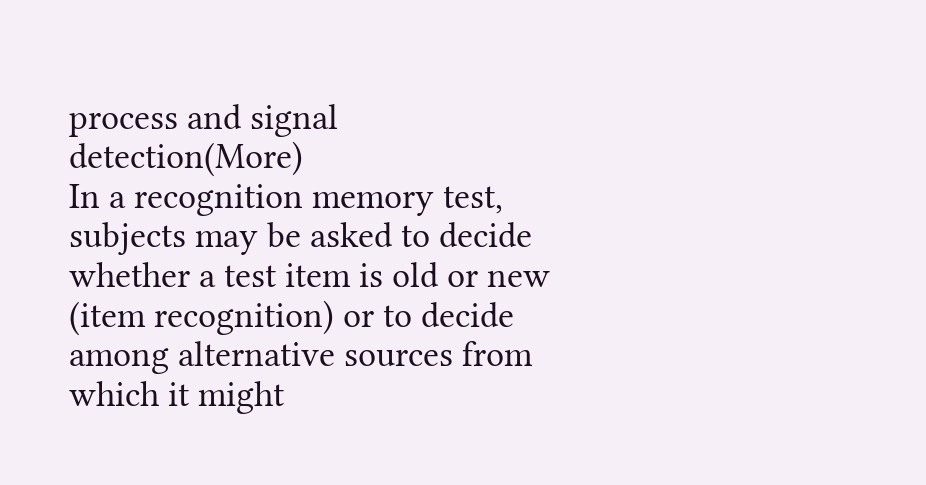process and signal detection(More)
In a recognition memory test, subjects may be asked to decide whether a test item is old or new (item recognition) or to decide among alternative sources from which it might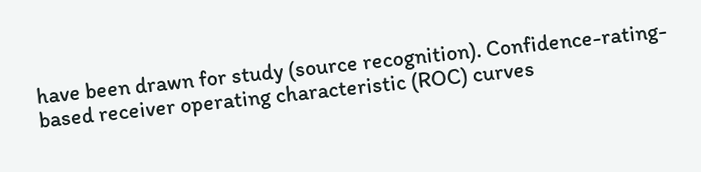have been drawn for study (source recognition). Confidence-rating-based receiver operating characteristic (ROC) curves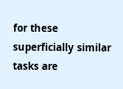for these superficially similar tasks are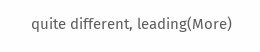quite different, leading(More)